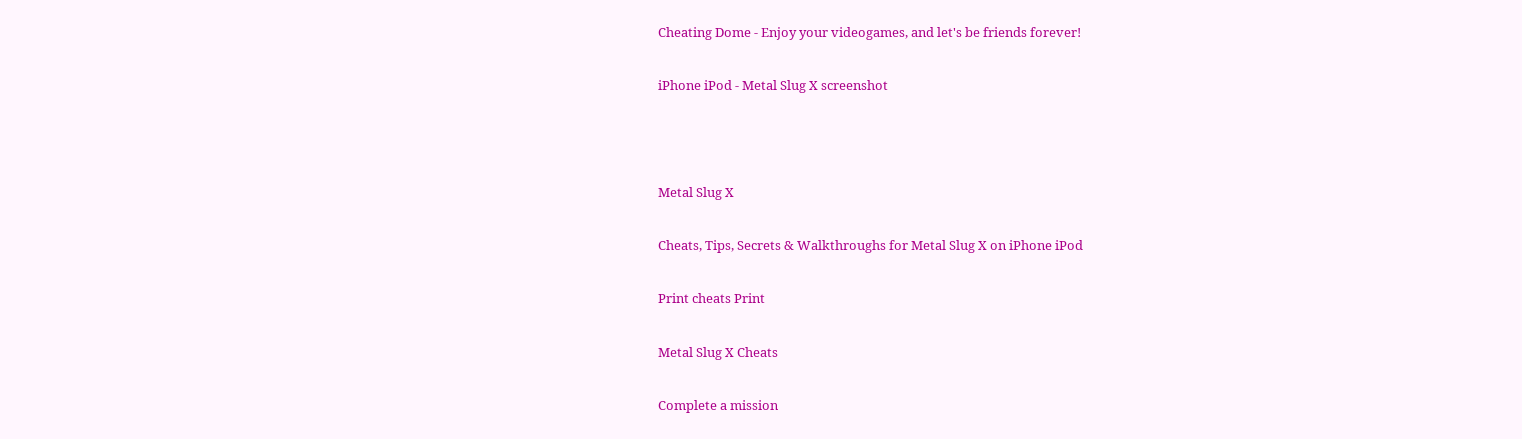Cheating Dome - Enjoy your videogames, and let's be friends forever!

iPhone iPod - Metal Slug X screenshot



Metal Slug X

Cheats, Tips, Secrets & Walkthroughs for Metal Slug X on iPhone iPod

Print cheats Print

Metal Slug X Cheats

Complete a mission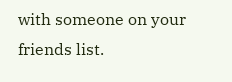with someone on your friends list.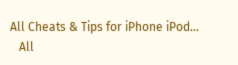All Cheats & Tips for iPhone iPod...
   All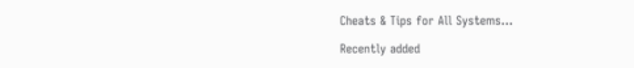Cheats & Tips for All Systems...

Recently added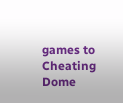games to Cheating Dome